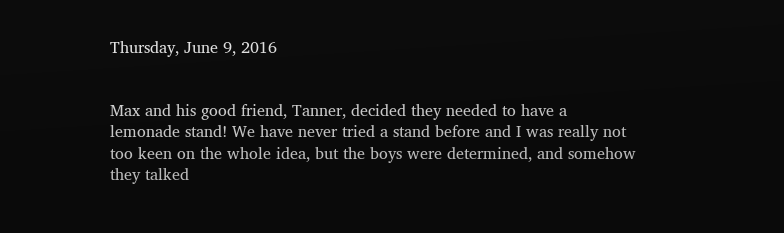Thursday, June 9, 2016


Max and his good friend, Tanner, decided they needed to have a lemonade stand! We have never tried a stand before and I was really not too keen on the whole idea, but the boys were determined, and somehow they talked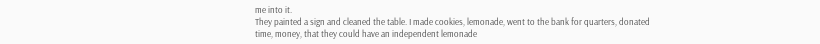me into it.
They painted a sign and cleaned the table. I made cookies, lemonade, went to the bank for quarters, donated time, money, that they could have an independent lemonade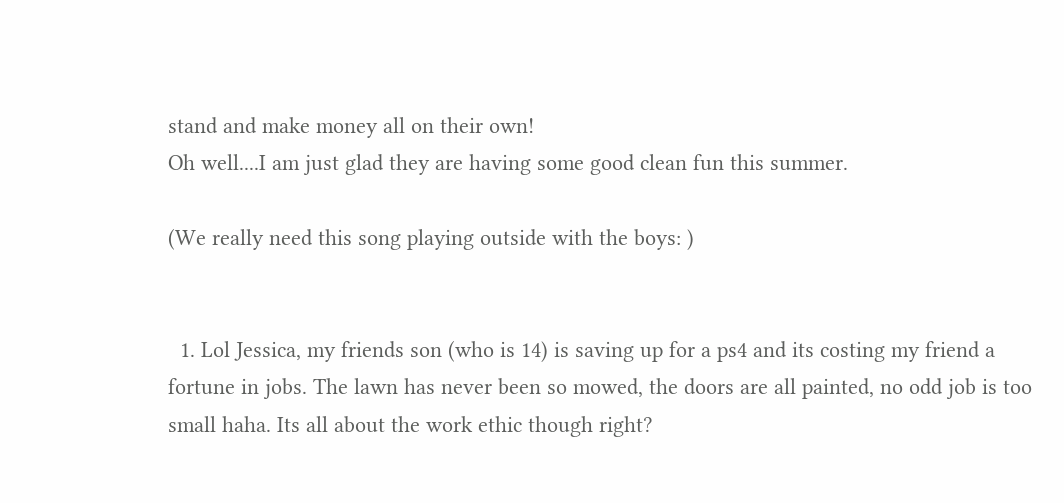stand and make money all on their own!
Oh well....I am just glad they are having some good clean fun this summer.

(We really need this song playing outside with the boys: )


  1. Lol Jessica, my friends son (who is 14) is saving up for a ps4 and its costing my friend a fortune in jobs. The lawn has never been so mowed, the doors are all painted, no odd job is too small haha. Its all about the work ethic though right?